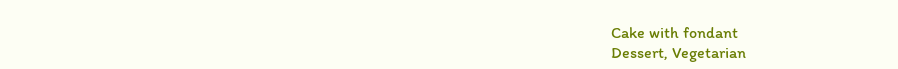Cake with fondant
Dessert, Vegetarian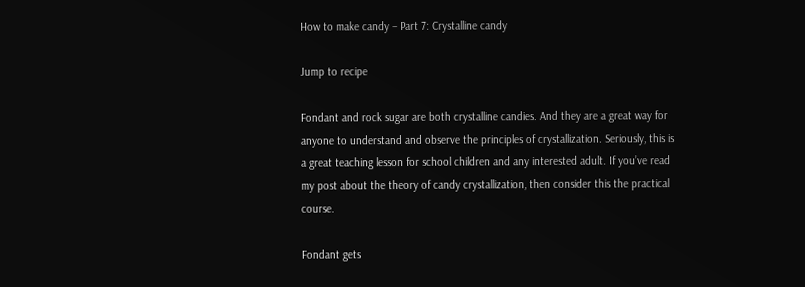How to make candy – Part 7: Crystalline candy

Jump to recipe

Fondant and rock sugar are both crystalline candies. And they are a great way for anyone to understand and observe the principles of crystallization. Seriously, this is a great teaching lesson for school children and any interested adult. If you’ve read my post about the theory of candy crystallization, then consider this the practical course.

Fondant gets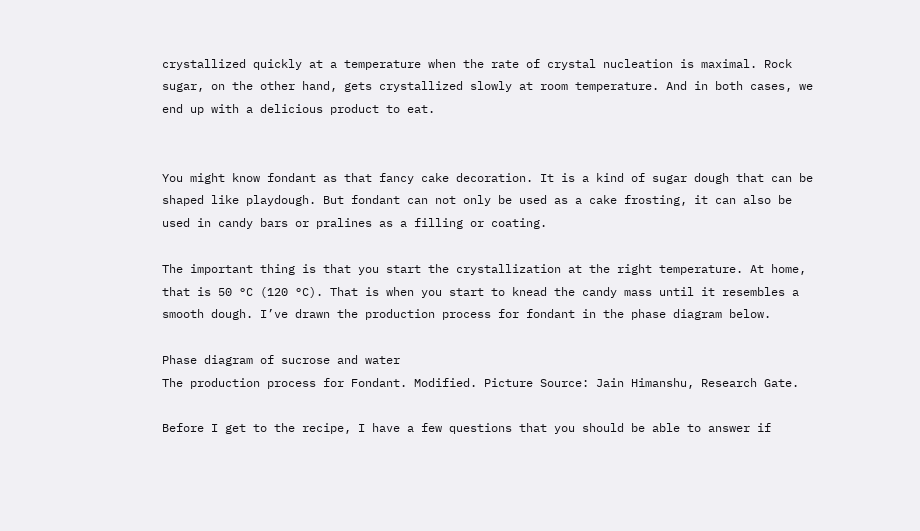crystallized quickly at a temperature when the rate of crystal nucleation is maximal. Rock sugar, on the other hand, gets crystallized slowly at room temperature. And in both cases, we end up with a delicious product to eat.


You might know fondant as that fancy cake decoration. It is a kind of sugar dough that can be shaped like playdough. But fondant can not only be used as a cake frosting, it can also be used in candy bars or pralines as a filling or coating.

The important thing is that you start the crystallization at the right temperature. At home, that is 50 °C (120 °C). That is when you start to knead the candy mass until it resembles a smooth dough. I’ve drawn the production process for fondant in the phase diagram below.

Phase diagram of sucrose and water
The production process for Fondant. Modified. Picture Source: Jain Himanshu, Research Gate.

Before I get to the recipe, I have a few questions that you should be able to answer if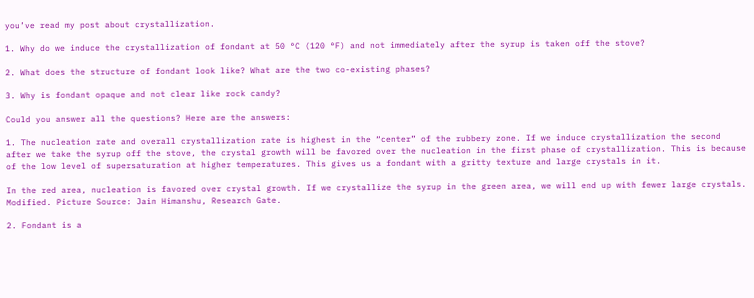you’ve read my post about crystallization.

1. Why do we induce the crystallization of fondant at 50 °C (120 °F) and not immediately after the syrup is taken off the stove?

2. What does the structure of fondant look like? What are the two co-existing phases?

3. Why is fondant opaque and not clear like rock candy?

Could you answer all the questions? Here are the answers:

1. The nucleation rate and overall crystallization rate is highest in the “center” of the rubbery zone. If we induce crystallization the second after we take the syrup off the stove, the crystal growth will be favored over the nucleation in the first phase of crystallization. This is because of the low level of supersaturation at higher temperatures. This gives us a fondant with a gritty texture and large crystals in it.

In the red area, nucleation is favored over crystal growth. If we crystallize the syrup in the green area, we will end up with fewer large crystals. Modified. Picture Source: Jain Himanshu, Research Gate.

2. Fondant is a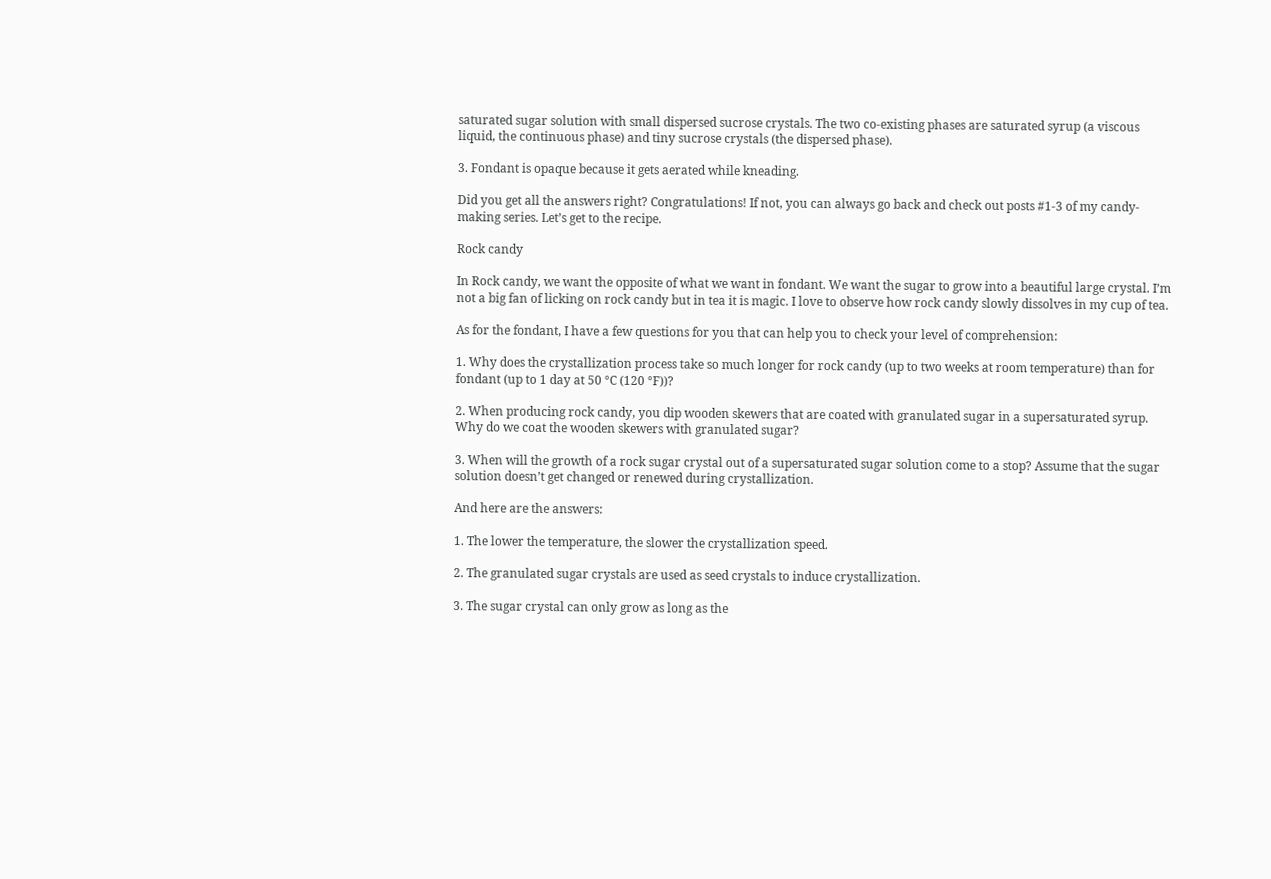saturated sugar solution with small dispersed sucrose crystals. The two co-existing phases are saturated syrup (a viscous liquid, the continuous phase) and tiny sucrose crystals (the dispersed phase).

3. Fondant is opaque because it gets aerated while kneading.

Did you get all the answers right? Congratulations! If not, you can always go back and check out posts #1-3 of my candy-making series. Let’s get to the recipe.

Rock candy

In Rock candy, we want the opposite of what we want in fondant. We want the sugar to grow into a beautiful large crystal. I’m not a big fan of licking on rock candy but in tea it is magic. I love to observe how rock candy slowly dissolves in my cup of tea.

As for the fondant, I have a few questions for you that can help you to check your level of comprehension:

1. Why does the crystallization process take so much longer for rock candy (up to two weeks at room temperature) than for fondant (up to 1 day at 50 °C (120 °F))?

2. When producing rock candy, you dip wooden skewers that are coated with granulated sugar in a supersaturated syrup. Why do we coat the wooden skewers with granulated sugar?

3. When will the growth of a rock sugar crystal out of a supersaturated sugar solution come to a stop? Assume that the sugar solution doesn’t get changed or renewed during crystallization.

And here are the answers:

1. The lower the temperature, the slower the crystallization speed.

2. The granulated sugar crystals are used as seed crystals to induce crystallization.

3. The sugar crystal can only grow as long as the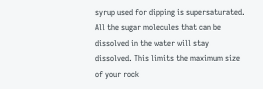syrup used for dipping is supersaturated. All the sugar molecules that can be dissolved in the water will stay dissolved. This limits the maximum size of your rock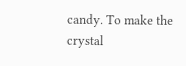candy. To make the crystal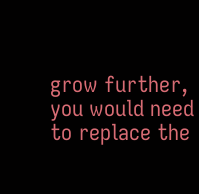grow further, you would need to replace the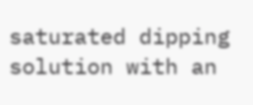saturated dipping solution with an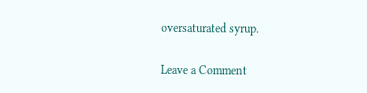oversaturated syrup.

Leave a Comment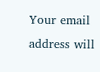Your email address will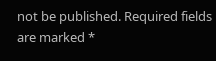not be published. Required fields are marked *